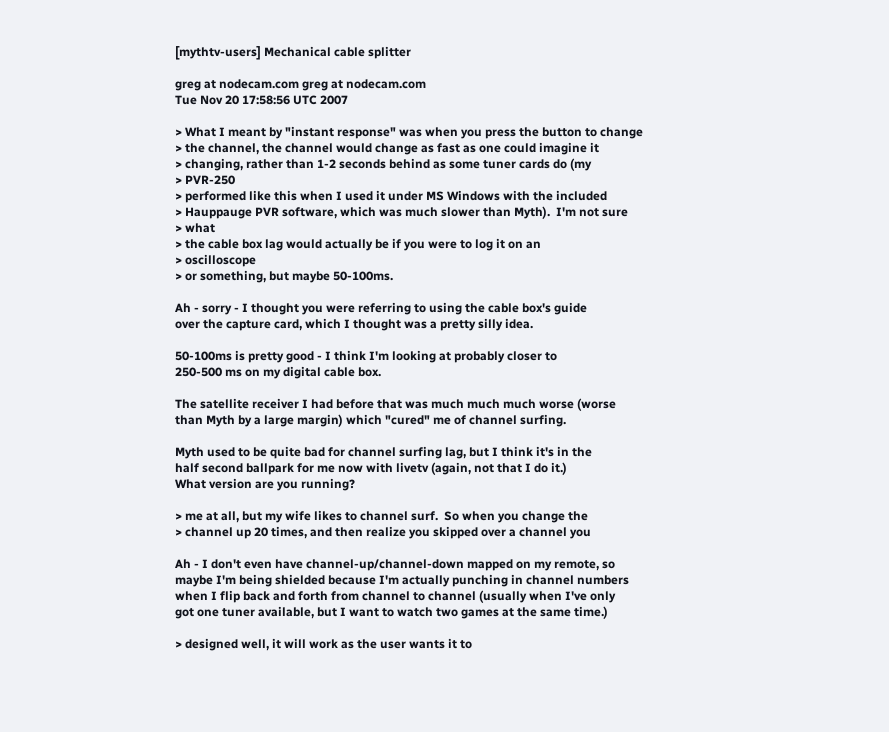[mythtv-users] Mechanical cable splitter

greg at nodecam.com greg at nodecam.com
Tue Nov 20 17:58:56 UTC 2007

> What I meant by "instant response" was when you press the button to change
> the channel, the channel would change as fast as one could imagine it
> changing, rather than 1-2 seconds behind as some tuner cards do (my
> PVR-250
> performed like this when I used it under MS Windows with the included
> Hauppauge PVR software, which was much slower than Myth).  I'm not sure
> what
> the cable box lag would actually be if you were to log it on an
> oscilloscope
> or something, but maybe 50-100ms.

Ah - sorry - I thought you were referring to using the cable box's guide
over the capture card, which I thought was a pretty silly idea.

50-100ms is pretty good - I think I'm looking at probably closer to
250-500 ms on my digital cable box.

The satellite receiver I had before that was much much much worse (worse
than Myth by a large margin) which "cured" me of channel surfing.

Myth used to be quite bad for channel surfing lag, but I think it's in the
half second ballpark for me now with livetv (again, not that I do it.)
What version are you running?

> me at all, but my wife likes to channel surf.  So when you change the
> channel up 20 times, and then realize you skipped over a channel you

Ah - I don't even have channel-up/channel-down mapped on my remote, so
maybe I'm being shielded because I'm actually punching in channel numbers
when I flip back and forth from channel to channel (usually when I've only
got one tuner available, but I want to watch two games at the same time.)

> designed well, it will work as the user wants it to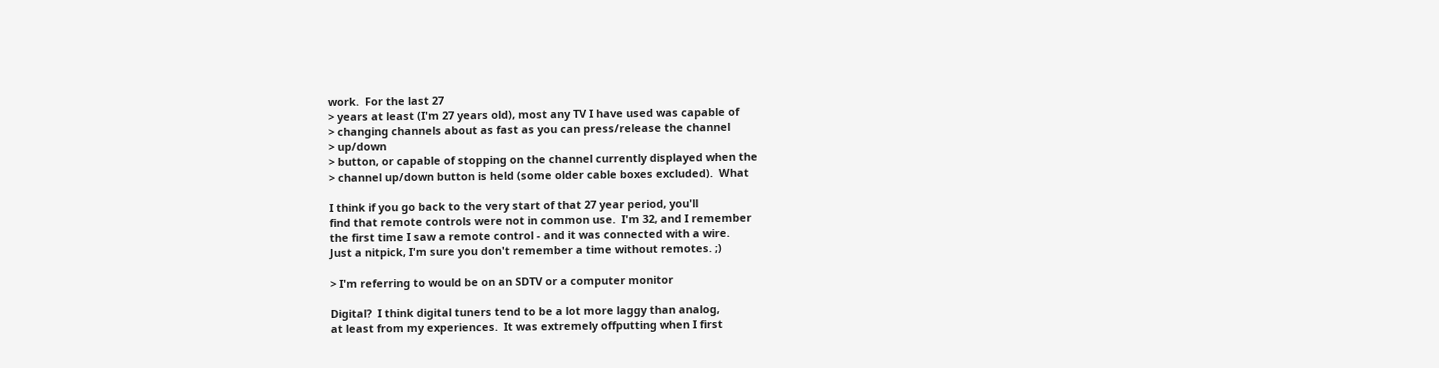work.  For the last 27
> years at least (I'm 27 years old), most any TV I have used was capable of
> changing channels about as fast as you can press/release the channel
> up/down
> button, or capable of stopping on the channel currently displayed when the
> channel up/down button is held (some older cable boxes excluded).  What

I think if you go back to the very start of that 27 year period, you'll
find that remote controls were not in common use.  I'm 32, and I remember
the first time I saw a remote control - and it was connected with a wire.
Just a nitpick, I'm sure you don't remember a time without remotes. ;)

> I'm referring to would be on an SDTV or a computer monitor

Digital?  I think digital tuners tend to be a lot more laggy than analog,
at least from my experiences.  It was extremely offputting when I first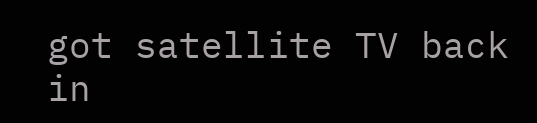got satellite TV back in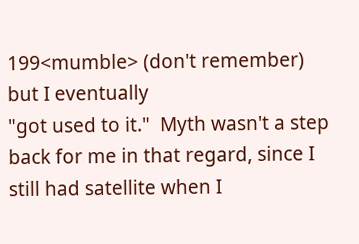199<mumble> (don't remember) but I eventually
"got used to it."  Myth wasn't a step back for me in that regard, since I
still had satellite when I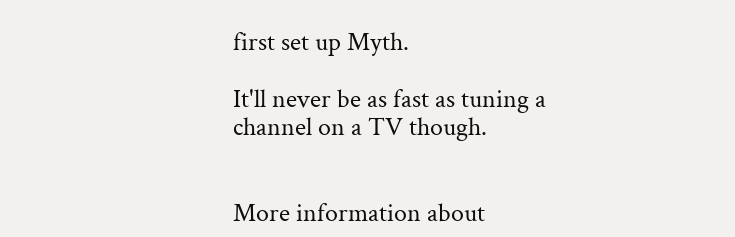first set up Myth.

It'll never be as fast as tuning a channel on a TV though.


More information about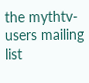the mythtv-users mailing list